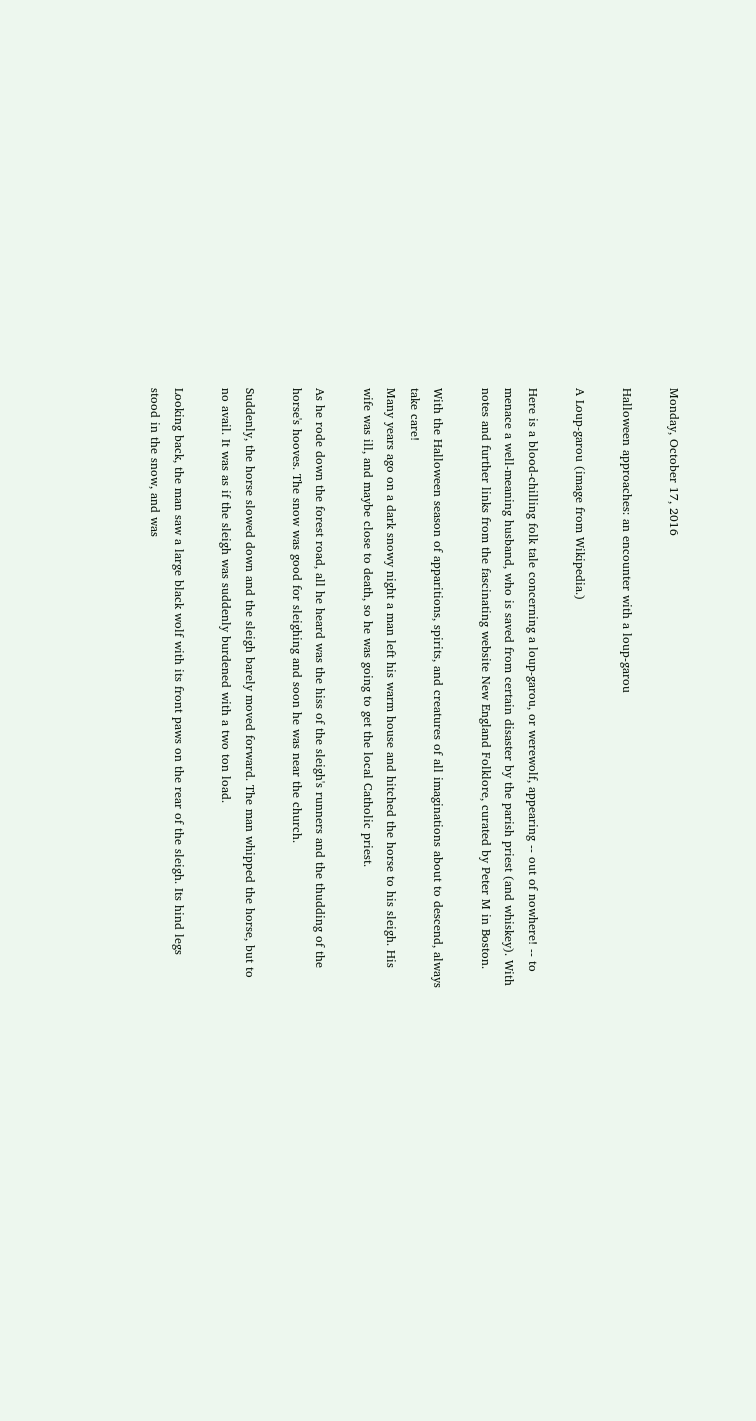Monday, October 17, 2016

Halloween approaches: an encounter with a loup-garou

A Loup-garou (image from Wikipedia.)

Here is a blood-chilling folk tale concerning a loup-garou, or werewolf, appearing -- out of nowhere! -- to menace a well-meaning husband, who is saved from certain disaster by the parish priest (and whiskey). With notes and further links from the fascinating website New England Folklore, curated by Peter M in Boston.

With the Halloween season of apparitions, spirits, and creatures of all imaginations about to descend, always take care!
Many years ago on a dark snowy night a man left his warm house and hitched the horse to his sleigh. His wife was ill, and maybe close to death, so he was going to get the local Catholic priest.

As he rode down the forest road, all he heard was the hiss of the sleigh's runners and the thudding of the horse's hooves. The snow was good for sleighing and soon he was near the church.

Suddenly, the horse slowed down and the sleigh barely moved forward. The man whipped the horse, but to no avail. It was as if the sleigh was suddenly burdened with a two ton load.

Looking back, the man saw a large black wolf with its front paws on the rear of the sleigh. Its hind legs stood in the snow, and was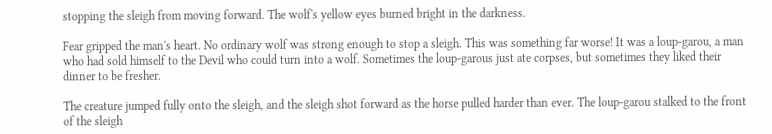stopping the sleigh from moving forward. The wolf's yellow eyes burned bright in the darkness.

Fear gripped the man's heart. No ordinary wolf was strong enough to stop a sleigh. This was something far worse! It was a loup-garou, a man who had sold himself to the Devil who could turn into a wolf. Sometimes the loup-garous just ate corpses, but sometimes they liked their dinner to be fresher.

The creature jumped fully onto the sleigh, and the sleigh shot forward as the horse pulled harder than ever. The loup-garou stalked to the front of the sleigh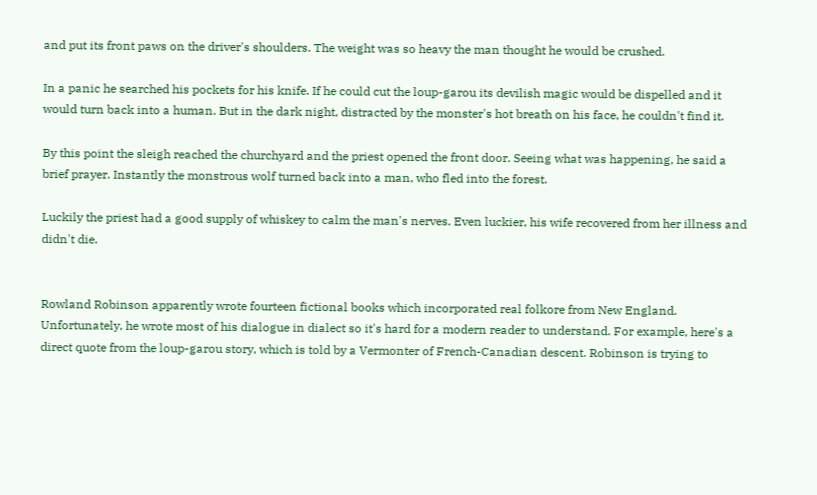and put its front paws on the driver's shoulders. The weight was so heavy the man thought he would be crushed.

In a panic he searched his pockets for his knife. If he could cut the loup-garou its devilish magic would be dispelled and it would turn back into a human. But in the dark night, distracted by the monster's hot breath on his face, he couldn't find it.

By this point the sleigh reached the churchyard and the priest opened the front door. Seeing what was happening, he said a brief prayer. Instantly the monstrous wolf turned back into a man, who fled into the forest.

Luckily the priest had a good supply of whiskey to calm the man's nerves. Even luckier, his wife recovered from her illness and didn't die.


Rowland Robinson apparently wrote fourteen fictional books which incorporated real folkore from New England. Unfortunately, he wrote most of his dialogue in dialect so it's hard for a modern reader to understand. For example, here's a direct quote from the loup-garou story, which is told by a Vermonter of French-Canadian descent. Robinson is trying to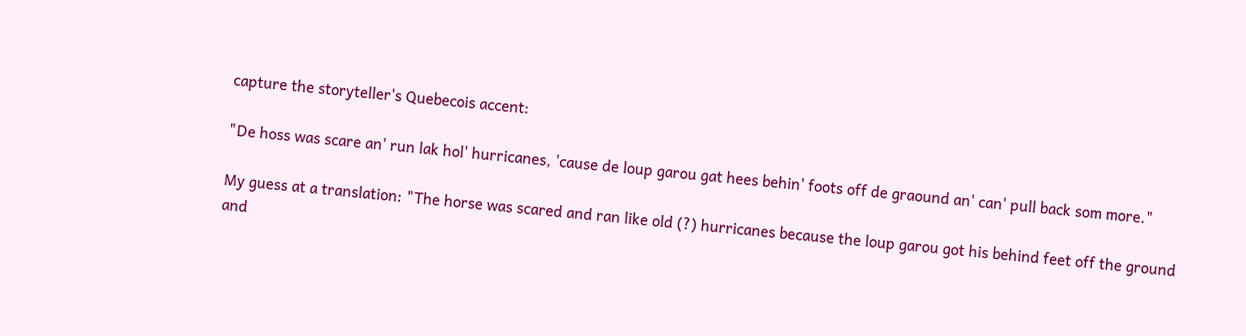capture the storyteller's Quebecois accent:

"De hoss was scare an' run lak hol' hurricanes, 'cause de loup garou gat hees behin' foots off de graound an' can' pull back som more."

My guess at a translation: "The horse was scared and ran like old (?) hurricanes because the loup garou got his behind feet off the ground and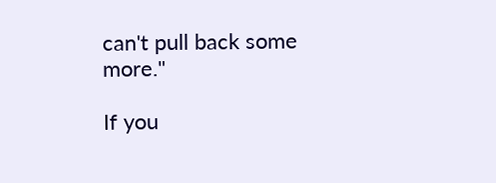can't pull back some more."

If you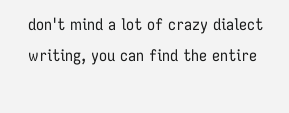don't mind a lot of crazy dialect writing, you can find the entire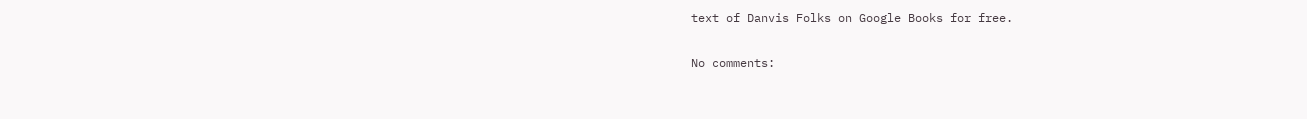text of Danvis Folks on Google Books for free.

No comments: